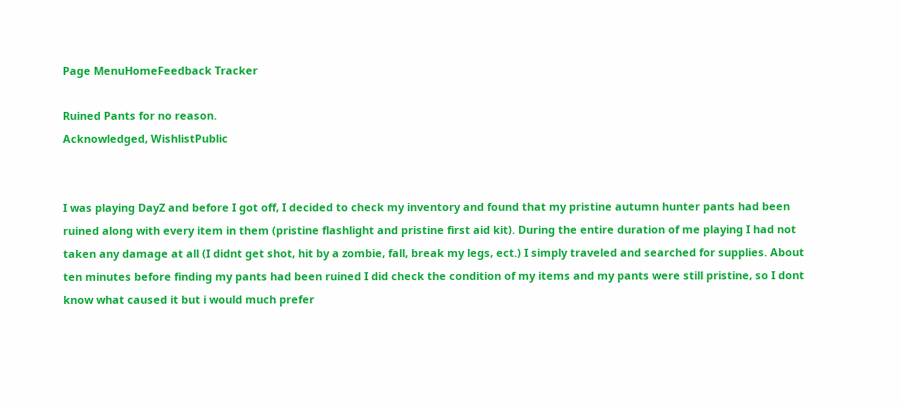Page MenuHomeFeedback Tracker

Ruined Pants for no reason.
Acknowledged, WishlistPublic


I was playing DayZ and before I got off, I decided to check my inventory and found that my pristine autumn hunter pants had been ruined along with every item in them (pristine flashlight and pristine first aid kit). During the entire duration of me playing I had not taken any damage at all (I didnt get shot, hit by a zombie, fall, break my legs, ect.) I simply traveled and searched for supplies. About ten minutes before finding my pants had been ruined I did check the condition of my items and my pants were still pristine, so I dont know what caused it but i would much prefer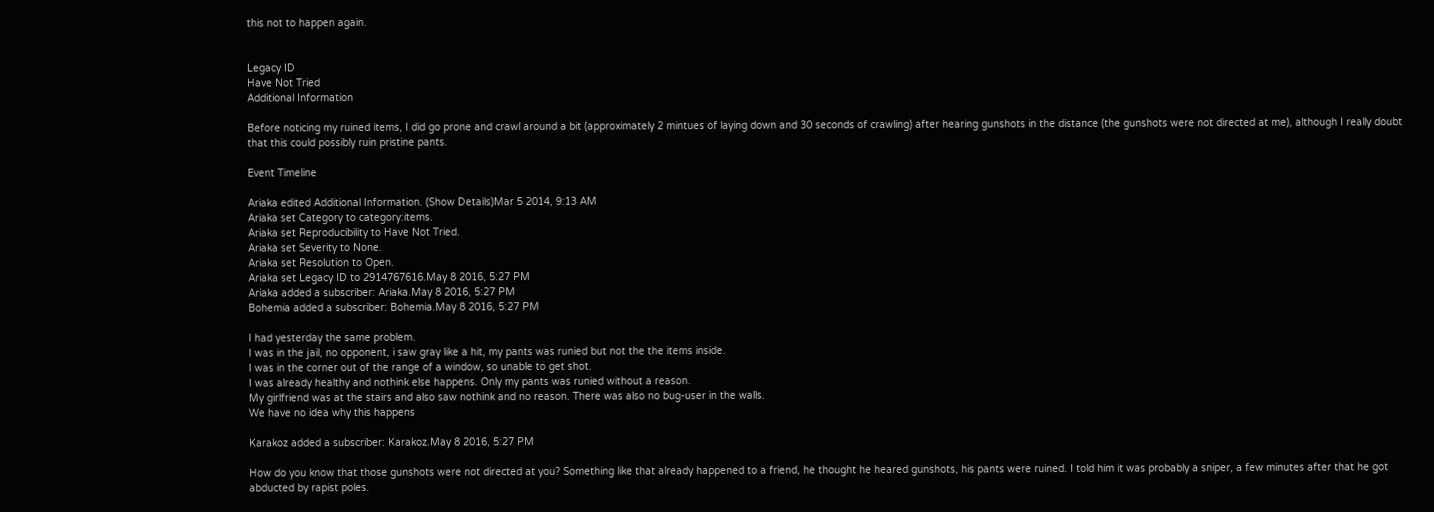this not to happen again.


Legacy ID
Have Not Tried
Additional Information

Before noticing my ruined items, I did go prone and crawl around a bit (approximately 2 mintues of laying down and 30 seconds of crawling) after hearing gunshots in the distance (the gunshots were not directed at me), although I really doubt that this could possibly ruin pristine pants.

Event Timeline

Ariaka edited Additional Information. (Show Details)Mar 5 2014, 9:13 AM
Ariaka set Category to category:items.
Ariaka set Reproducibility to Have Not Tried.
Ariaka set Severity to None.
Ariaka set Resolution to Open.
Ariaka set Legacy ID to 2914767616.May 8 2016, 5:27 PM
Ariaka added a subscriber: Ariaka.May 8 2016, 5:27 PM
Bohemia added a subscriber: Bohemia.May 8 2016, 5:27 PM

I had yesterday the same problem.
I was in the jail, no opponent, i saw gray like a hit, my pants was runied but not the the items inside.
I was in the corner out of the range of a window, so unable to get shot.
I was already healthy and nothink else happens. Only my pants was runied without a reason.
My girlfriend was at the stairs and also saw nothink and no reason. There was also no bug-user in the walls.
We have no idea why this happens

Karakoz added a subscriber: Karakoz.May 8 2016, 5:27 PM

How do you know that those gunshots were not directed at you? Something like that already happened to a friend, he thought he heared gunshots, his pants were ruined. I told him it was probably a sniper, a few minutes after that he got abducted by rapist poles.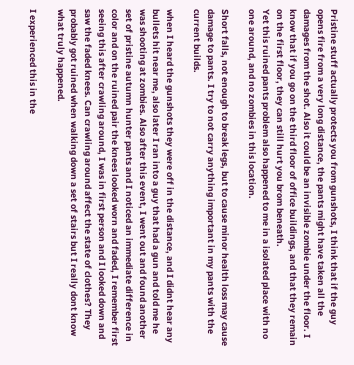Pristine stuff actually protects you from gunshots, I think that if the guy opens fire from a very long distance, the pants might have taken all the damages from the shot. Also it could be an invisible zombie under the floor. I know that if you go on the third floor of office buildings, and that they remain on the first floor, they can still hurt you brom beneath.
Yet this ruined pants problem also happened to me in a isolated place with no one around, and no zombies in this location.

Short falls, not enough to break legs, but to cause minor health loss may cause damage to pants. I try to not carry anything important in my pants with the current builds.

when I heard the gunshots they were off in the distance, and I didnt hear any bullets hit near me, also later I ran into a guy that had a gun and told me he was shooting at zombies. Also after this event, I went out and found another set of pristine autumn hunter pants and I noticed an immediate difference in color and on the ruined pair the knees looked worn and faded, I remember first seeing this after crawling around, I was in first person and I looked down and saw the faded knees. Can crawling around affect the state of clothes? They probably got ruined when walking down a set of stairs but I really dont know what truly happened.

I experienced this in the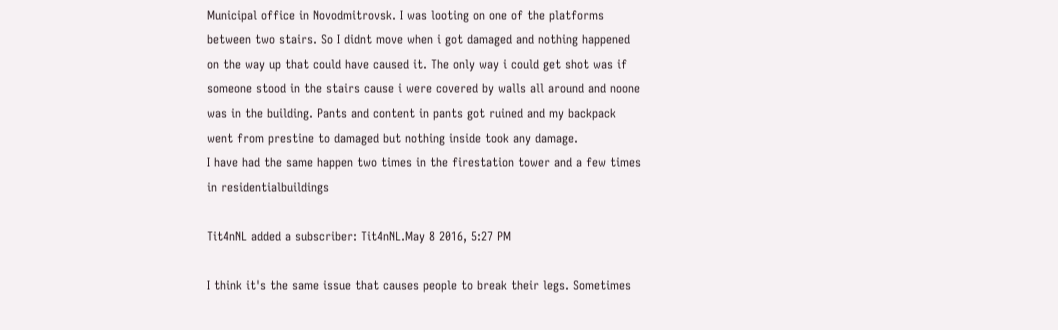Municipal office in Novodmitrovsk. I was looting on one of the platforms between two stairs. So I didnt move when i got damaged and nothing happened on the way up that could have caused it. The only way i could get shot was if someone stood in the stairs cause i were covered by walls all around and noone was in the building. Pants and content in pants got ruined and my backpack went from prestine to damaged but nothing inside took any damage.
I have had the same happen two times in the firestation tower and a few times in residentialbuildings

Tit4nNL added a subscriber: Tit4nNL.May 8 2016, 5:27 PM

I think it's the same issue that causes people to break their legs. Sometimes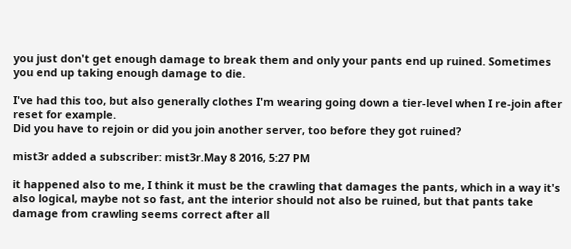you just don't get enough damage to break them and only your pants end up ruined. Sometimes you end up taking enough damage to die.

I've had this too, but also generally clothes I'm wearing going down a tier-level when I re-join after reset for example.
Did you have to rejoin or did you join another server, too before they got ruined?

mist3r added a subscriber: mist3r.May 8 2016, 5:27 PM

it happened also to me, I think it must be the crawling that damages the pants, which in a way it's also logical, maybe not so fast, ant the interior should not also be ruined, but that pants take damage from crawling seems correct after all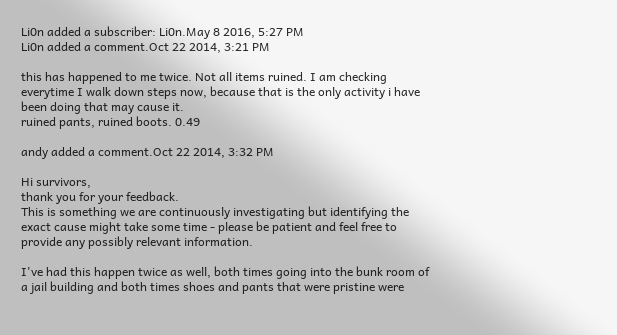Li0n added a subscriber: Li0n.May 8 2016, 5:27 PM
Li0n added a comment.Oct 22 2014, 3:21 PM

this has happened to me twice. Not all items ruined. I am checking everytime I walk down steps now, because that is the only activity i have been doing that may cause it.
ruined pants, ruined boots. 0.49

andy added a comment.Oct 22 2014, 3:32 PM

Hi survivors,
thank you for your feedback.
This is something we are continuously investigating but identifying the exact cause might take some time - please be patient and feel free to provide any possibly relevant information.

I've had this happen twice as well, both times going into the bunk room of a jail building and both times shoes and pants that were pristine were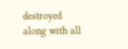destroyed along with all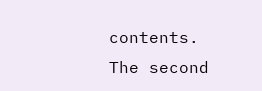contents.
The second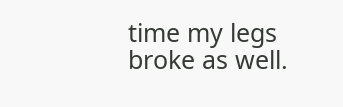time my legs broke as well.